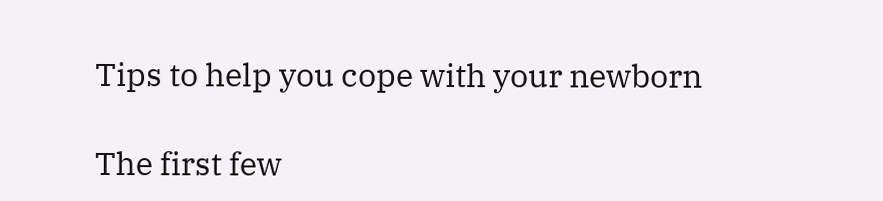Tips to help you cope with your newborn

The first few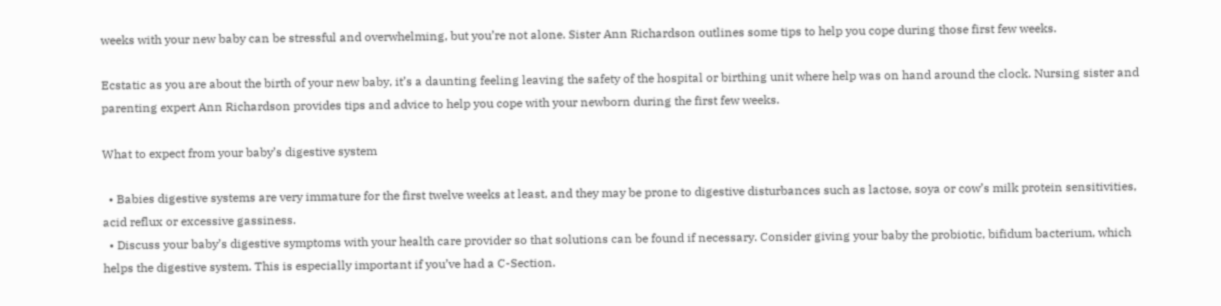weeks with your new baby can be stressful and overwhelming, but you’re not alone. Sister Ann Richardson outlines some tips to help you cope during those first few weeks.

Ecstatic as you are about the birth of your new baby, it’s a daunting feeling leaving the safety of the hospital or birthing unit where help was on hand around the clock. Nursing sister and parenting expert Ann Richardson provides tips and advice to help you cope with your newborn during the first few weeks.

What to expect from your baby’s digestive system

  • Babies digestive systems are very immature for the first twelve weeks at least, and they may be prone to digestive disturbances such as lactose, soya or cow’s milk protein sensitivities, acid reflux or excessive gassiness.
  • Discuss your baby’s digestive symptoms with your health care provider so that solutions can be found if necessary. Consider giving your baby the probiotic, bifidum bacterium, which helps the digestive system. This is especially important if you’ve had a C-Section.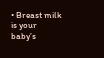• Breast milk is your baby’s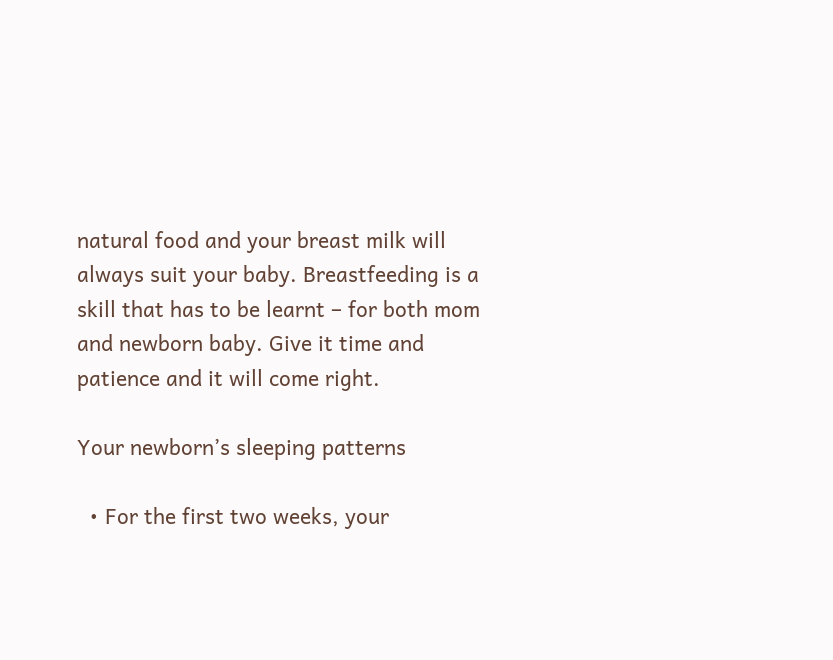natural food and your breast milk will always suit your baby. Breastfeeding is a skill that has to be learnt – for both mom and newborn baby. Give it time and patience and it will come right.

Your newborn’s sleeping patterns

  • For the first two weeks, your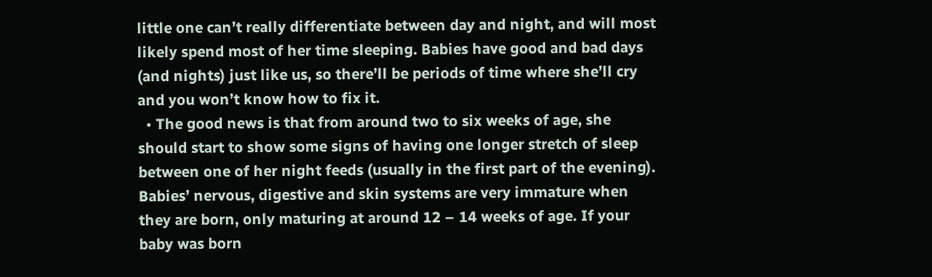little one can’t really differentiate between day and night, and will most likely spend most of her time sleeping. Babies have good and bad days (and nights) just like us, so there’ll be periods of time where she’ll cry and you won’t know how to fix it.
  • The good news is that from around two to six weeks of age, she should start to show some signs of having one longer stretch of sleep between one of her night feeds (usually in the first part of the evening). Babies’ nervous, digestive and skin systems are very immature when they are born, only maturing at around 12 – 14 weeks of age. If your baby was born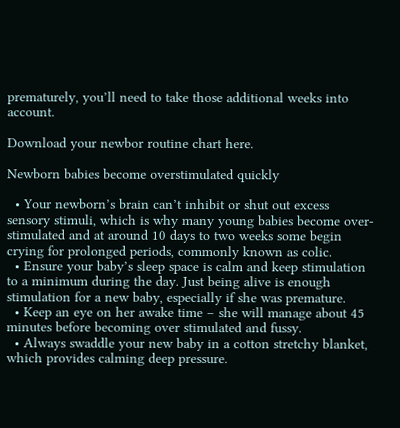prematurely, you’ll need to take those additional weeks into account.

Download your newbor routine chart here.

Newborn babies become overstimulated quickly

  • Your newborn’s brain can’t inhibit or shut out excess sensory stimuli, which is why many young babies become over-stimulated and at around 10 days to two weeks some begin crying for prolonged periods, commonly known as colic.
  • Ensure your baby’s sleep space is calm and keep stimulation to a minimum during the day. Just being alive is enough stimulation for a new baby, especially if she was premature.
  • Keep an eye on her awake time – she will manage about 45 minutes before becoming over stimulated and fussy.
  • Always swaddle your new baby in a cotton stretchy blanket, which provides calming deep pressure.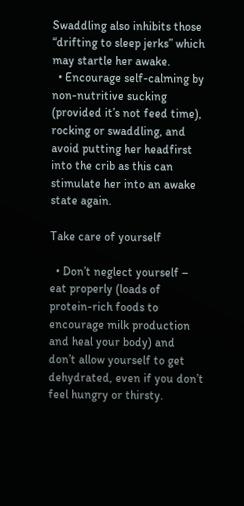Swaddling also inhibits those “drifting to sleep jerks” which may startle her awake.
  • Encourage self-calming by non-nutritive sucking (provided it’s not feed time), rocking or swaddling, and avoid putting her headfirst into the crib as this can stimulate her into an awake state again.

Take care of yourself

  • Don’t neglect yourself – eat properly (loads of protein-rich foods to encourage milk production and heal your body) and don’t allow yourself to get dehydrated, even if you don’t feel hungry or thirsty.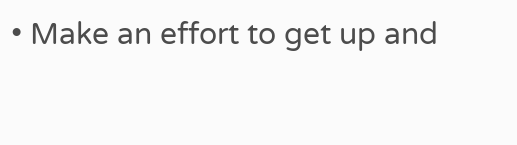• Make an effort to get up and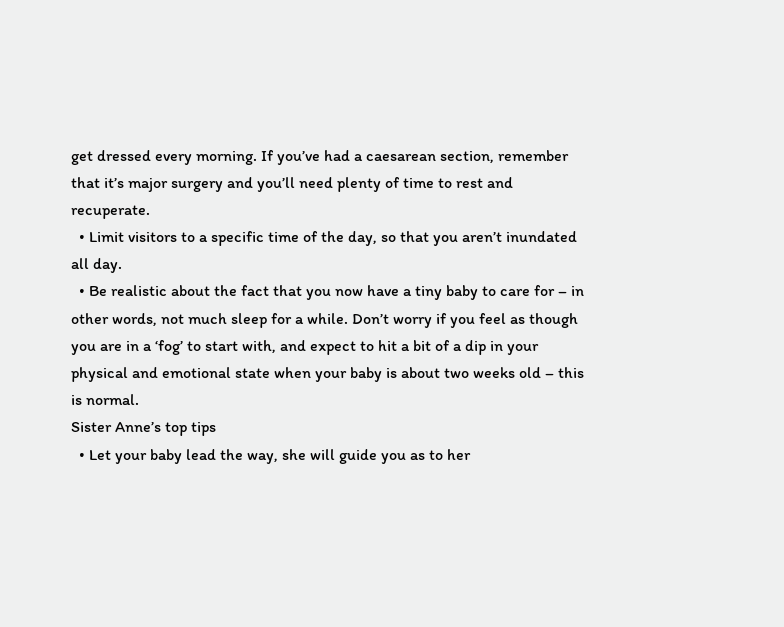get dressed every morning. If you’ve had a caesarean section, remember that it’s major surgery and you’ll need plenty of time to rest and recuperate.
  • Limit visitors to a specific time of the day, so that you aren’t inundated all day.
  • Be realistic about the fact that you now have a tiny baby to care for – in other words, not much sleep for a while. Don’t worry if you feel as though you are in a ‘fog’ to start with, and expect to hit a bit of a dip in your physical and emotional state when your baby is about two weeks old – this is normal.
Sister Anne’s top tips
  • Let your baby lead the way, she will guide you as to her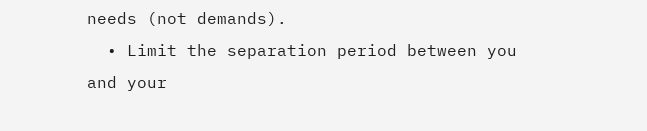needs (not demands).
  • Limit the separation period between you and your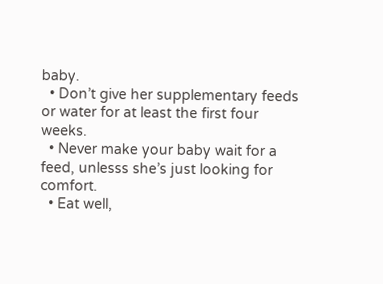baby.
  • Don’t give her supplementary feeds or water for at least the first four weeks.
  • Never make your baby wait for a feed, unlesss she’s just looking for comfort.
  • Eat well,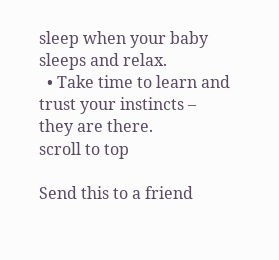sleep when your baby sleeps and relax.
  • Take time to learn and trust your instincts – they are there.
scroll to top

Send this to a friend